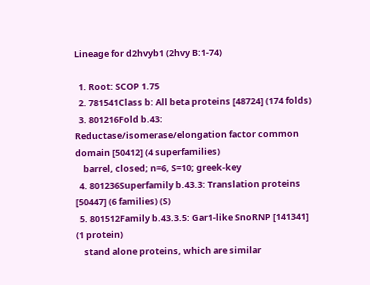Lineage for d2hvyb1 (2hvy B:1-74)

  1. Root: SCOP 1.75
  2. 781541Class b: All beta proteins [48724] (174 folds)
  3. 801216Fold b.43: Reductase/isomerase/elongation factor common domain [50412] (4 superfamilies)
    barrel, closed; n=6, S=10; greek-key
  4. 801236Superfamily b.43.3: Translation proteins [50447] (6 families) (S)
  5. 801512Family b.43.3.5: Gar1-like SnoRNP [141341] (1 protein)
    stand alone proteins, which are similar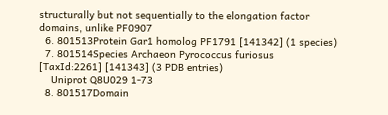structurally but not sequentially to the elongation factor domains, unlike PF0907
  6. 801513Protein Gar1 homolog PF1791 [141342] (1 species)
  7. 801514Species Archaeon Pyrococcus furiosus [TaxId:2261] [141343] (3 PDB entries)
    Uniprot Q8U029 1-73
  8. 801517Domain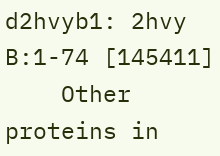d2hvyb1: 2hvy B:1-74 [145411]
    Other proteins in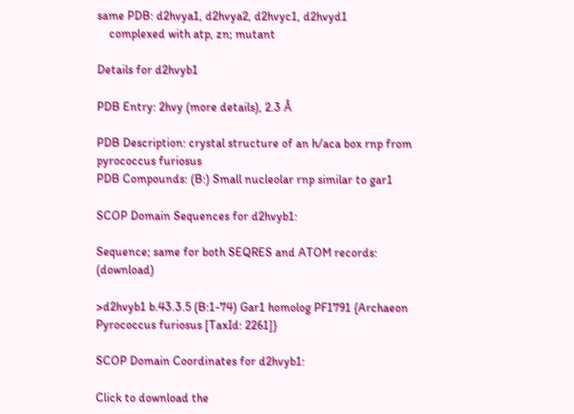same PDB: d2hvya1, d2hvya2, d2hvyc1, d2hvyd1
    complexed with atp, zn; mutant

Details for d2hvyb1

PDB Entry: 2hvy (more details), 2.3 Å

PDB Description: crystal structure of an h/aca box rnp from pyrococcus furiosus
PDB Compounds: (B:) Small nucleolar rnp similar to gar1

SCOP Domain Sequences for d2hvyb1:

Sequence; same for both SEQRES and ATOM records: (download)

>d2hvyb1 b.43.3.5 (B:1-74) Gar1 homolog PF1791 {Archaeon Pyrococcus furiosus [TaxId: 2261]}

SCOP Domain Coordinates for d2hvyb1:

Click to download the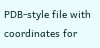PDB-style file with coordinates for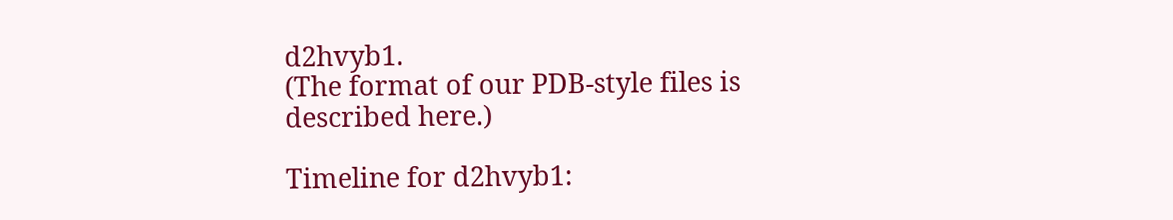d2hvyb1.
(The format of our PDB-style files is described here.)

Timeline for d2hvyb1: